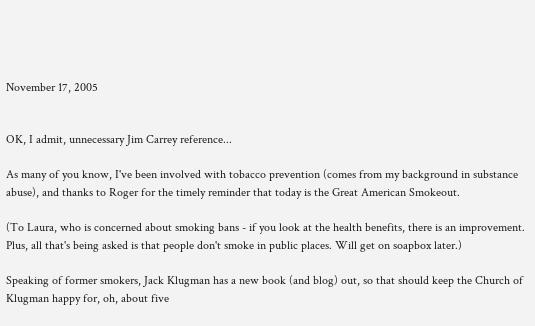November 17, 2005


OK, I admit, unnecessary Jim Carrey reference...

As many of you know, I've been involved with tobacco prevention (comes from my background in substance abuse), and thanks to Roger for the timely reminder that today is the Great American Smokeout.

(To Laura, who is concerned about smoking bans - if you look at the health benefits, there is an improvement. Plus, all that's being asked is that people don't smoke in public places. Will get on soapbox later.)

Speaking of former smokers, Jack Klugman has a new book (and blog) out, so that should keep the Church of Klugman happy for, oh, about five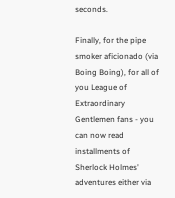seconds.

Finally, for the pipe smoker aficionado (via Boing Boing), for all of you League of Extraordinary Gentlemen fans - you can now read installments of Sherlock Holmes' adventures either via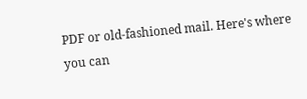PDF or old-fashioned mail. Here's where you can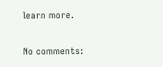learn more.

No comments: